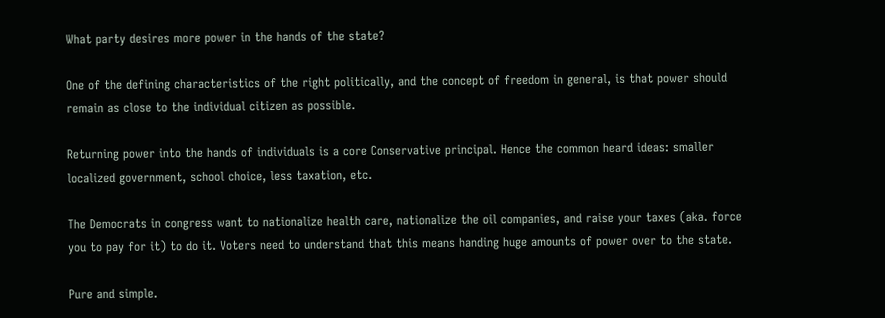What party desires more power in the hands of the state?

One of the defining characteristics of the right politically, and the concept of freedom in general, is that power should remain as close to the individual citizen as possible.

Returning power into the hands of individuals is a core Conservative principal. Hence the common heard ideas: smaller localized government, school choice, less taxation, etc.

The Democrats in congress want to nationalize health care, nationalize the oil companies, and raise your taxes (aka. force you to pay for it) to do it. Voters need to understand that this means handing huge amounts of power over to the state.

Pure and simple.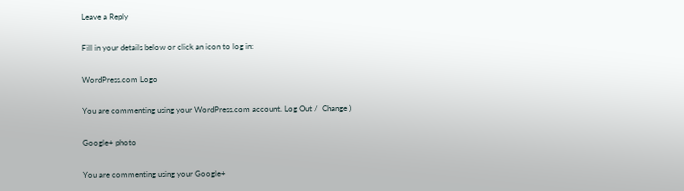Leave a Reply

Fill in your details below or click an icon to log in:

WordPress.com Logo

You are commenting using your WordPress.com account. Log Out /  Change )

Google+ photo

You are commenting using your Google+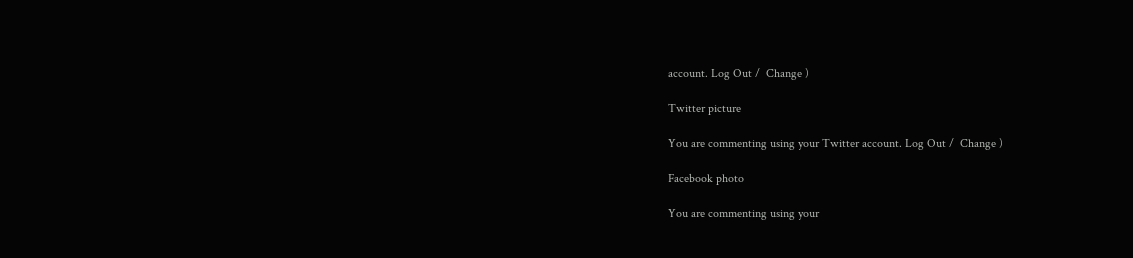account. Log Out /  Change )

Twitter picture

You are commenting using your Twitter account. Log Out /  Change )

Facebook photo

You are commenting using your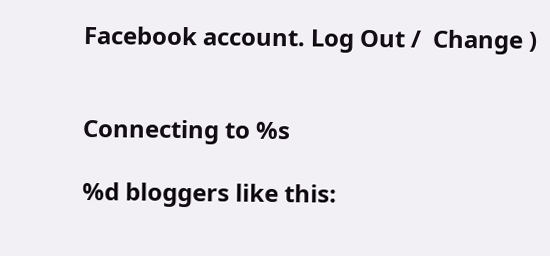Facebook account. Log Out /  Change )


Connecting to %s

%d bloggers like this: